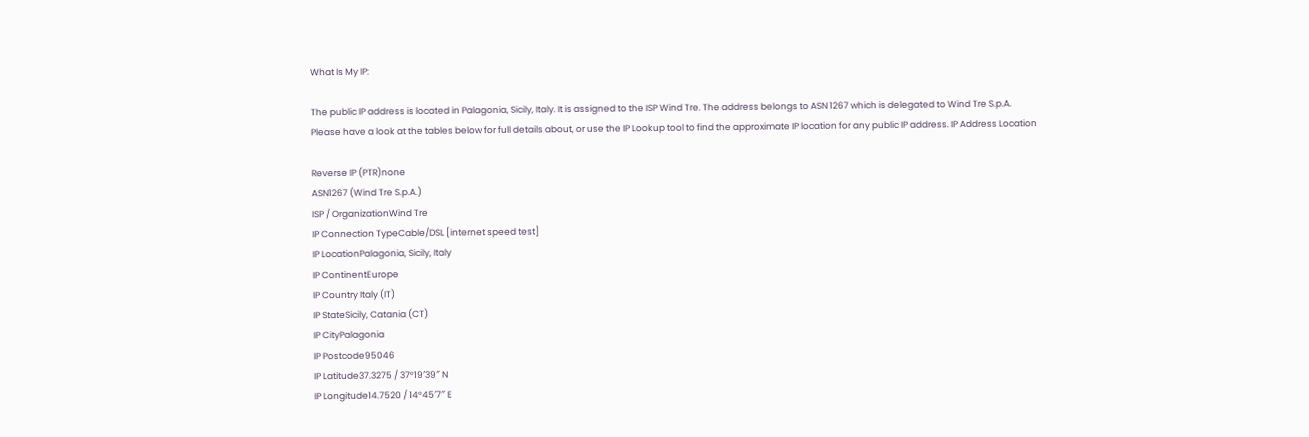What Is My IP:

The public IP address is located in Palagonia, Sicily, Italy. It is assigned to the ISP Wind Tre. The address belongs to ASN 1267 which is delegated to Wind Tre S.p.A.
Please have a look at the tables below for full details about, or use the IP Lookup tool to find the approximate IP location for any public IP address. IP Address Location

Reverse IP (PTR)none
ASN1267 (Wind Tre S.p.A.)
ISP / OrganizationWind Tre
IP Connection TypeCable/DSL [internet speed test]
IP LocationPalagonia, Sicily, Italy
IP ContinentEurope
IP Country Italy (IT)
IP StateSicily, Catania (CT)
IP CityPalagonia
IP Postcode95046
IP Latitude37.3275 / 37°19′39″ N
IP Longitude14.7520 / 14°45′7″ E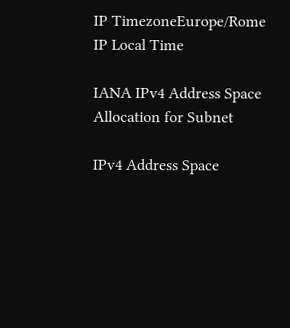IP TimezoneEurope/Rome
IP Local Time

IANA IPv4 Address Space Allocation for Subnet

IPv4 Address Space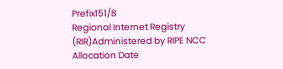Prefix151/8
Regional Internet Registry (RIR)Administered by RIPE NCC
Allocation Date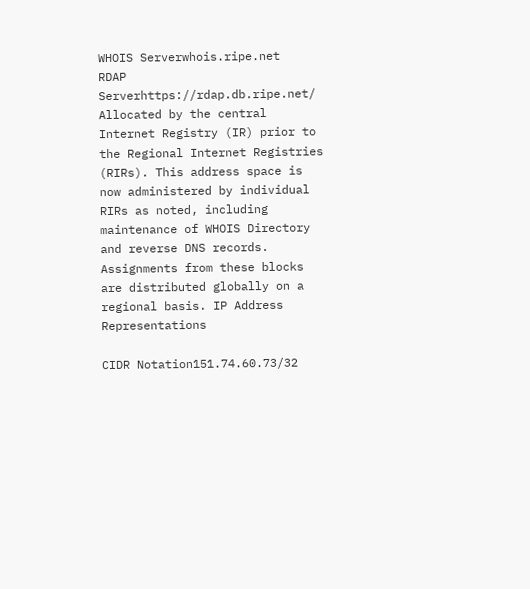WHOIS Serverwhois.ripe.net
RDAP Serverhttps://rdap.db.ripe.net/
Allocated by the central Internet Registry (IR) prior to the Regional Internet Registries (RIRs). This address space is now administered by individual RIRs as noted, including maintenance of WHOIS Directory and reverse DNS records. Assignments from these blocks are distributed globally on a regional basis. IP Address Representations

CIDR Notation151.74.60.73/32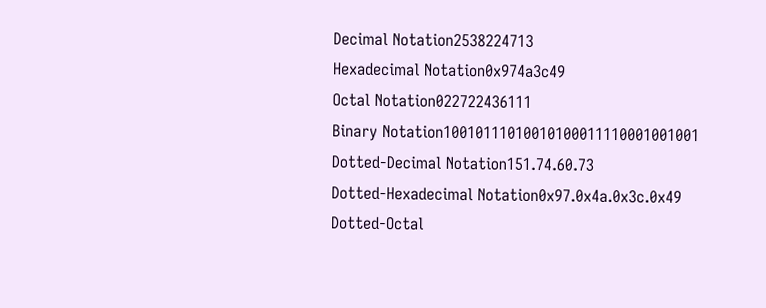Decimal Notation2538224713
Hexadecimal Notation0x974a3c49
Octal Notation022722436111
Binary Notation10010111010010100011110001001001
Dotted-Decimal Notation151.74.60.73
Dotted-Hexadecimal Notation0x97.0x4a.0x3c.0x49
Dotted-Octal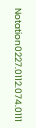Notation0227.0112.074.0111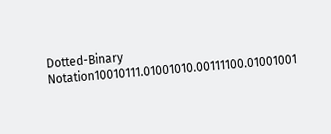Dotted-Binary Notation10010111.01001010.00111100.01001001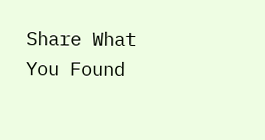Share What You Found